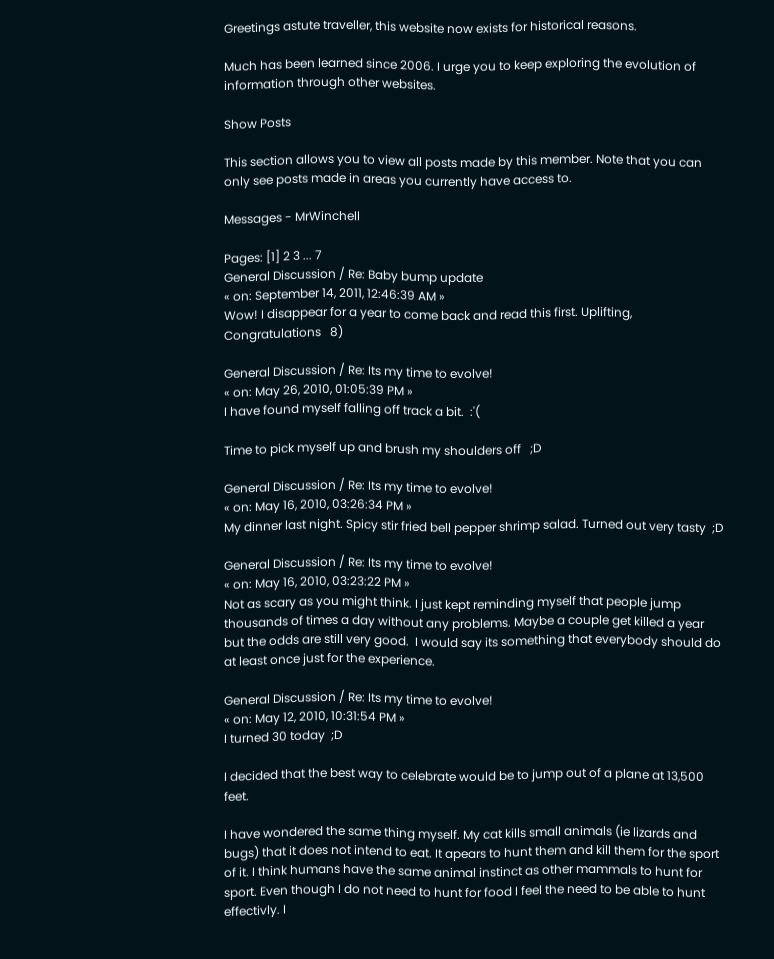Greetings astute traveller, this website now exists for historical reasons.

Much has been learned since 2006. I urge you to keep exploring the evolution of information through other websites.

Show Posts

This section allows you to view all posts made by this member. Note that you can only see posts made in areas you currently have access to.

Messages - MrWinchell

Pages: [1] 2 3 ... 7
General Discussion / Re: Baby bump update
« on: September 14, 2011, 12:46:39 AM »
Wow! I disappear for a year to come back and read this first. Uplifting, Congratulations   8)

General Discussion / Re: Its my time to evolve!
« on: May 26, 2010, 01:05:39 PM »
I have found myself falling off track a bit.  :'(

Time to pick myself up and brush my shoulders off   ;D

General Discussion / Re: Its my time to evolve!
« on: May 16, 2010, 03:26:34 PM »
My dinner last night. Spicy stir fried bell pepper shrimp salad. Turned out very tasty  ;D

General Discussion / Re: Its my time to evolve!
« on: May 16, 2010, 03:23:22 PM »
Not as scary as you might think. I just kept reminding myself that people jump thousands of times a day without any problems. Maybe a couple get killed a year but the odds are still very good.  I would say its something that everybody should do at least once just for the experience.

General Discussion / Re: Its my time to evolve!
« on: May 12, 2010, 10:31:54 PM »
I turned 30 today  ;D

I decided that the best way to celebrate would be to jump out of a plane at 13,500 feet.

I have wondered the same thing myself. My cat kills small animals (ie lizards and bugs) that it does not intend to eat. It apears to hunt them and kill them for the sport of it. I think humans have the same animal instinct as other mammals to hunt for sport. Even though I do not need to hunt for food I feel the need to be able to hunt effectivly. I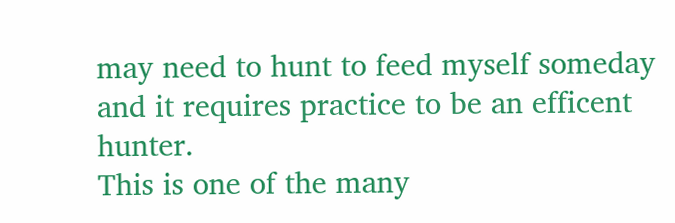may need to hunt to feed myself someday and it requires practice to be an efficent hunter.
This is one of the many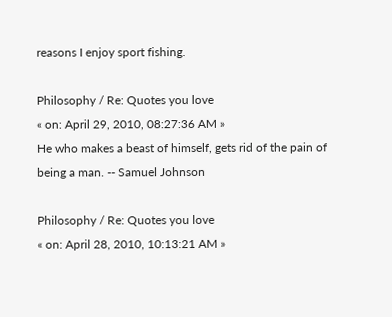reasons I enjoy sport fishing.

Philosophy / Re: Quotes you love
« on: April 29, 2010, 08:27:36 AM »
He who makes a beast of himself, gets rid of the pain of being a man. -- Samuel Johnson

Philosophy / Re: Quotes you love
« on: April 28, 2010, 10:13:21 AM »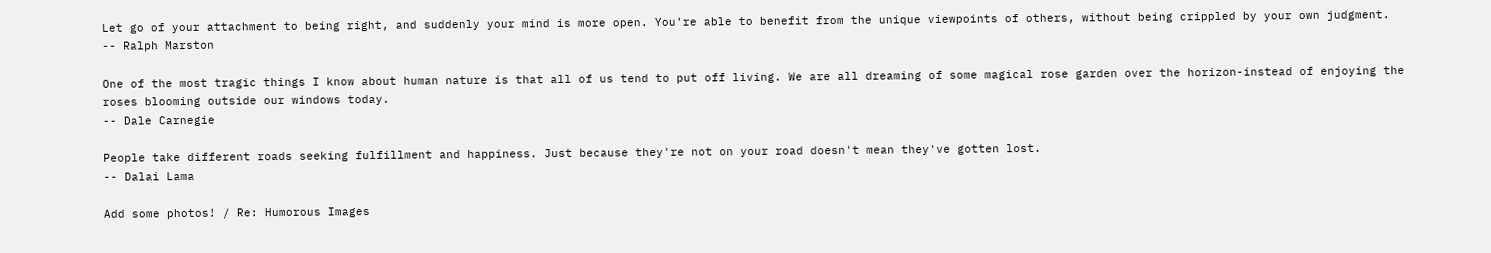Let go of your attachment to being right, and suddenly your mind is more open. You're able to benefit from the unique viewpoints of others, without being crippled by your own judgment.
-- Ralph Marston

One of the most tragic things I know about human nature is that all of us tend to put off living. We are all dreaming of some magical rose garden over the horizon-instead of enjoying the roses blooming outside our windows today.
-- Dale Carnegie

People take different roads seeking fulfillment and happiness. Just because they're not on your road doesn't mean they've gotten lost.
-- Dalai Lama

Add some photos! / Re: Humorous Images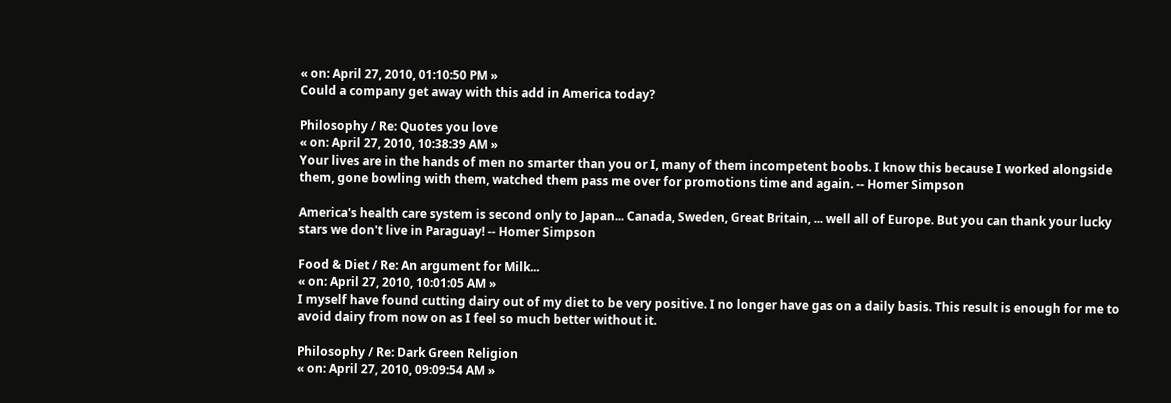« on: April 27, 2010, 01:10:50 PM »
Could a company get away with this add in America today?

Philosophy / Re: Quotes you love
« on: April 27, 2010, 10:38:39 AM »
Your lives are in the hands of men no smarter than you or I, many of them incompetent boobs. I know this because I worked alongside them, gone bowling with them, watched them pass me over for promotions time and again. -- Homer Simpson

America's health care system is second only to Japan... Canada, Sweden, Great Britain, ... well all of Europe. But you can thank your lucky stars we don't live in Paraguay! -- Homer Simpson

Food & Diet / Re: An argument for Milk...
« on: April 27, 2010, 10:01:05 AM »
I myself have found cutting dairy out of my diet to be very positive. I no longer have gas on a daily basis. This result is enough for me to avoid dairy from now on as I feel so much better without it.

Philosophy / Re: Dark Green Religion
« on: April 27, 2010, 09:09:54 AM »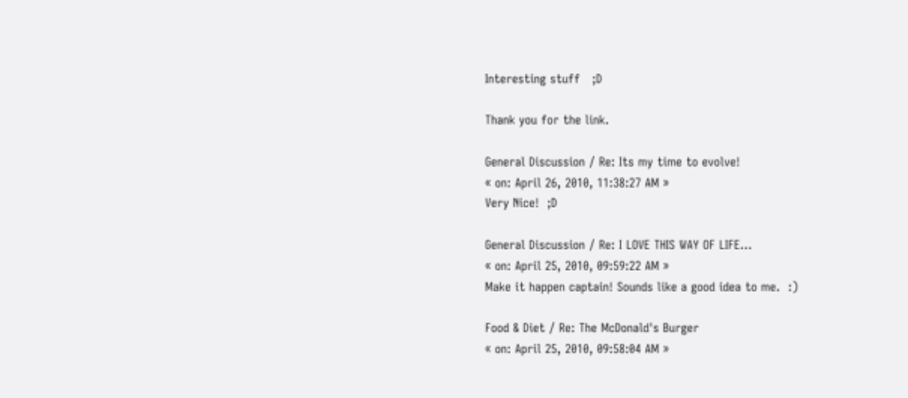Interesting stuff   ;D

Thank you for the link.

General Discussion / Re: Its my time to evolve!
« on: April 26, 2010, 11:38:27 AM »
Very Nice!  ;D

General Discussion / Re: I LOVE THIS WAY OF LIFE...
« on: April 25, 2010, 09:59:22 AM »
Make it happen captain! Sounds like a good idea to me.  :)

Food & Diet / Re: The McDonald's Burger
« on: April 25, 2010, 09:58:04 AM »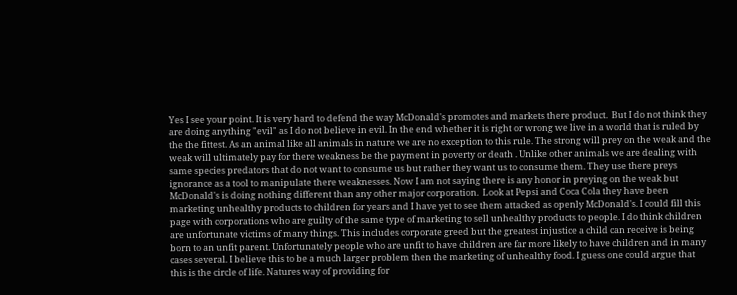Yes I see your point. It is very hard to defend the way McDonald's promotes and markets there product.  But I do not think they are doing anything "evil" as I do not believe in evil. In the end whether it is right or wrong we live in a world that is ruled by the the fittest. As an animal like all animals in nature we are no exception to this rule. The strong will prey on the weak and the weak will ultimately pay for there weakness be the payment in poverty or death . Unlike other animals we are dealing with same species predators that do not want to consume us but rather they want us to consume them. They use there preys ignorance as a tool to manipulate there weaknesses. Now I am not saying there is any honor in preying on the weak but McDonald's is doing nothing different than any other major corporation.  Look at Pepsi and Coca Cola they have been marketing unhealthy products to children for years and I have yet to see them attacked as openly McDonald's. I could fill this page with corporations who are guilty of the same type of marketing to sell unhealthy products to people. I do think children are unfortunate victims of many things. This includes corporate greed but the greatest injustice a child can receive is being born to an unfit parent. Unfortunately people who are unfit to have children are far more likely to have children and in many cases several. I believe this to be a much larger problem then the marketing of unhealthy food. I guess one could argue that this is the circle of life. Natures way of providing for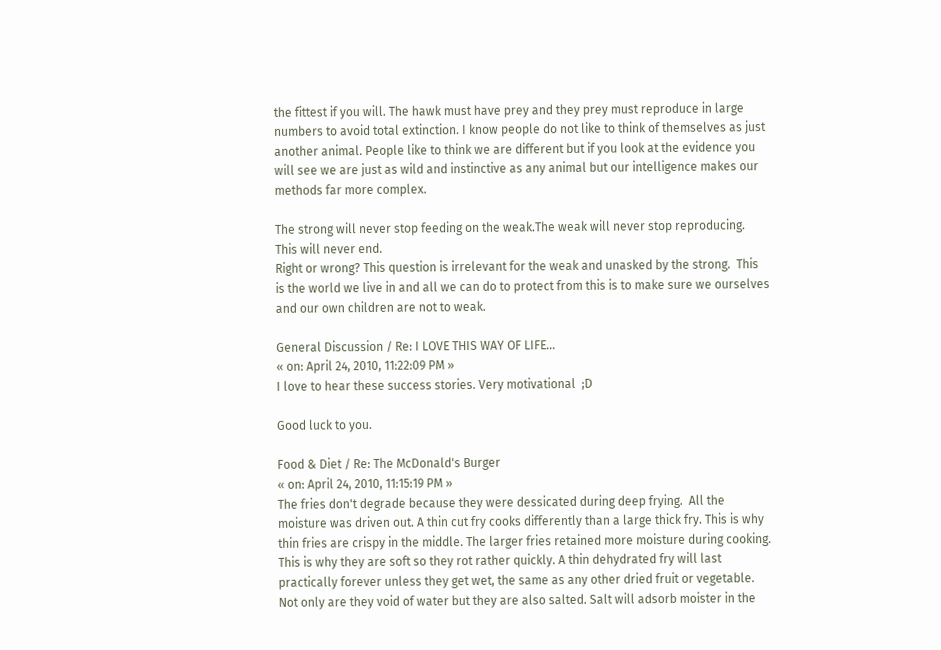the fittest if you will. The hawk must have prey and they prey must reproduce in large numbers to avoid total extinction. I know people do not like to think of themselves as just another animal. People like to think we are different but if you look at the evidence you will see we are just as wild and instinctive as any animal but our intelligence makes our methods far more complex.

The strong will never stop feeding on the weak.The weak will never stop reproducing. This will never end.
Right or wrong? This question is irrelevant for the weak and unasked by the strong.  This is the world we live in and all we can do to protect from this is to make sure we ourselves and our own children are not to weak.

General Discussion / Re: I LOVE THIS WAY OF LIFE...
« on: April 24, 2010, 11:22:09 PM »
I love to hear these success stories. Very motivational  ;D

Good luck to you.

Food & Diet / Re: The McDonald's Burger
« on: April 24, 2010, 11:15:19 PM »
The fries don't degrade because they were dessicated during deep frying.  All the moisture was driven out. A thin cut fry cooks differently than a large thick fry. This is why thin fries are crispy in the middle. The larger fries retained more moisture during cooking. This is why they are soft so they rot rather quickly. A thin dehydrated fry will last practically forever unless they get wet, the same as any other dried fruit or vegetable. Not only are they void of water but they are also salted. Salt will adsorb moister in the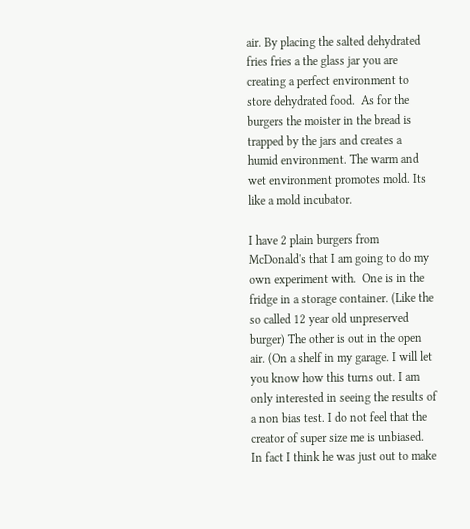air. By placing the salted dehydrated fries fries a the glass jar you are creating a perfect environment to store dehydrated food.  As for the burgers the moister in the bread is trapped by the jars and creates a humid environment. The warm and wet environment promotes mold. Its like a mold incubator.

I have 2 plain burgers from McDonald's that I am going to do my own experiment with.  One is in the fridge in a storage container. (Like the so called 12 year old unpreserved burger) The other is out in the open air. (On a shelf in my garage. I will let you know how this turns out. I am only interested in seeing the results of a non bias test. I do not feel that the creator of super size me is unbiased.  In fact I think he was just out to make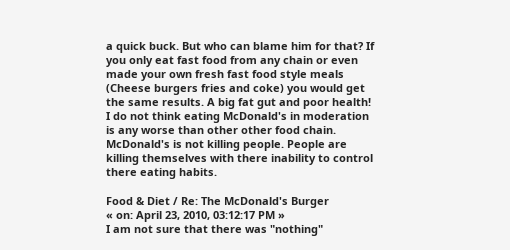a quick buck. But who can blame him for that? If you only eat fast food from any chain or even made your own fresh fast food style meals (Cheese burgers fries and coke) you would get the same results. A big fat gut and poor health! I do not think eating McDonald's in moderation is any worse than other other food chain. McDonald's is not killing people. People are killing themselves with there inability to control there eating habits.

Food & Diet / Re: The McDonald's Burger
« on: April 23, 2010, 03:12:17 PM »
I am not sure that there was "nothing"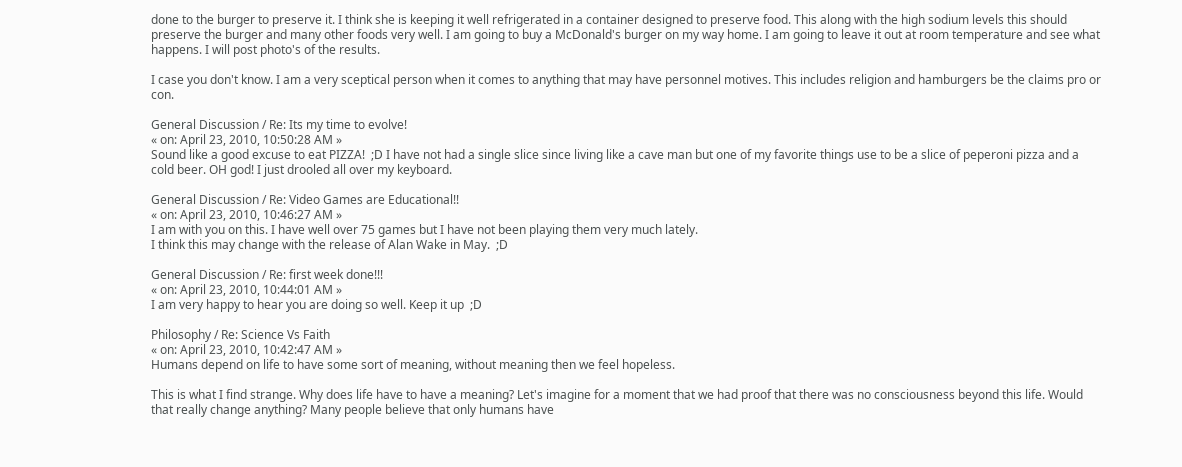done to the burger to preserve it. I think she is keeping it well refrigerated in a container designed to preserve food. This along with the high sodium levels this should preserve the burger and many other foods very well. I am going to buy a McDonald's burger on my way home. I am going to leave it out at room temperature and see what happens. I will post photo's of the results.

I case you don't know. I am a very sceptical person when it comes to anything that may have personnel motives. This includes religion and hamburgers be the claims pro or con.

General Discussion / Re: Its my time to evolve!
« on: April 23, 2010, 10:50:28 AM »
Sound like a good excuse to eat PIZZA!  ;D I have not had a single slice since living like a cave man but one of my favorite things use to be a slice of peperoni pizza and a cold beer. OH god! I just drooled all over my keyboard.

General Discussion / Re: Video Games are Educational!!
« on: April 23, 2010, 10:46:27 AM »
I am with you on this. I have well over 75 games but I have not been playing them very much lately.
I think this may change with the release of Alan Wake in May.  ;D

General Discussion / Re: first week done!!!
« on: April 23, 2010, 10:44:01 AM »
I am very happy to hear you are doing so well. Keep it up  ;D

Philosophy / Re: Science Vs Faith
« on: April 23, 2010, 10:42:47 AM »
Humans depend on life to have some sort of meaning, without meaning then we feel hopeless.

This is what I find strange. Why does life have to have a meaning? Let's imagine for a moment that we had proof that there was no consciousness beyond this life. Would that really change anything? Many people believe that only humans have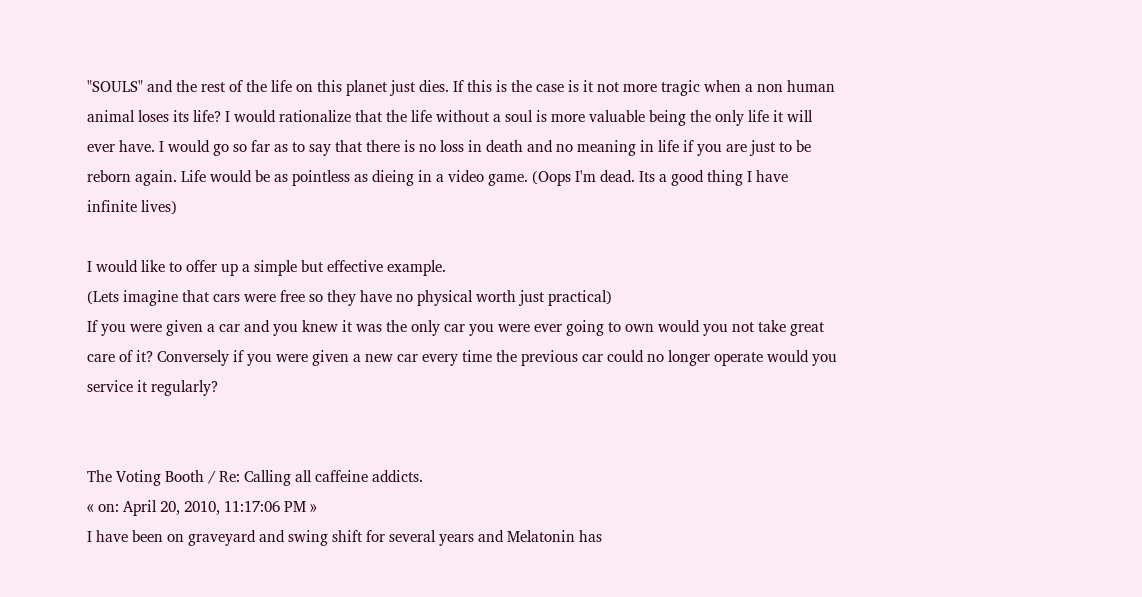"SOULS" and the rest of the life on this planet just dies. If this is the case is it not more tragic when a non human animal loses its life? I would rationalize that the life without a soul is more valuable being the only life it will ever have. I would go so far as to say that there is no loss in death and no meaning in life if you are just to be reborn again. Life would be as pointless as dieing in a video game. (Oops I'm dead. Its a good thing I have infinite lives)

I would like to offer up a simple but effective example.
(Lets imagine that cars were free so they have no physical worth just practical)
If you were given a car and you knew it was the only car you were ever going to own would you not take great care of it? Conversely if you were given a new car every time the previous car could no longer operate would you service it regularly?


The Voting Booth / Re: Calling all caffeine addicts.
« on: April 20, 2010, 11:17:06 PM »
I have been on graveyard and swing shift for several years and Melatonin has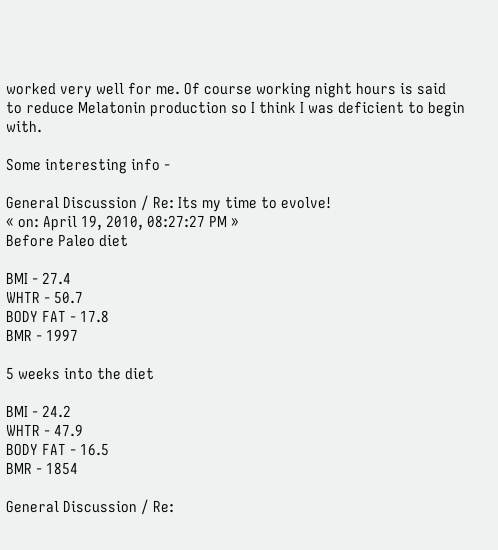worked very well for me. Of course working night hours is said to reduce Melatonin production so I think I was deficient to begin with.

Some interesting info -

General Discussion / Re: Its my time to evolve!
« on: April 19, 2010, 08:27:27 PM »
Before Paleo diet

BMI - 27.4
WHTR - 50.7
BODY FAT - 17.8
BMR - 1997

5 weeks into the diet

BMI - 24.2
WHTR - 47.9
BODY FAT - 16.5
BMR - 1854

General Discussion / Re: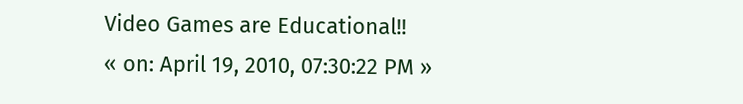Video Games are Educational!!
« on: April 19, 2010, 07:30:22 PM »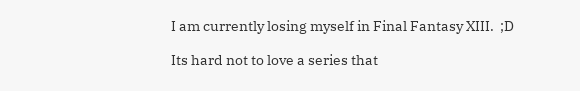I am currently losing myself in Final Fantasy XIII.  ;D

Its hard not to love a series that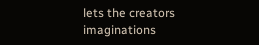lets the creators imaginations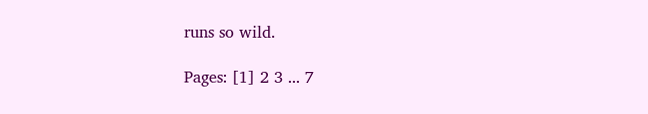runs so wild.

Pages: [1] 2 3 ... 7